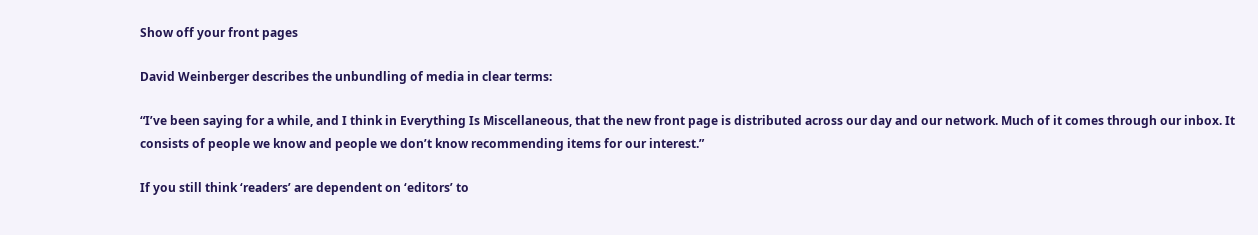Show off your front pages

David Weinberger describes the unbundling of media in clear terms:

“I’ve been saying for a while, and I think in Everything Is Miscellaneous, that the new front page is distributed across our day and our network. Much of it comes through our inbox. It consists of people we know and people we don’t know recommending items for our interest.”

If you still think ‘readers’ are dependent on ‘editors’ to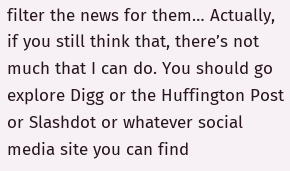filter the news for them… Actually, if you still think that, there’s not much that I can do. You should go explore Digg or the Huffington Post or Slashdot or whatever social media site you can find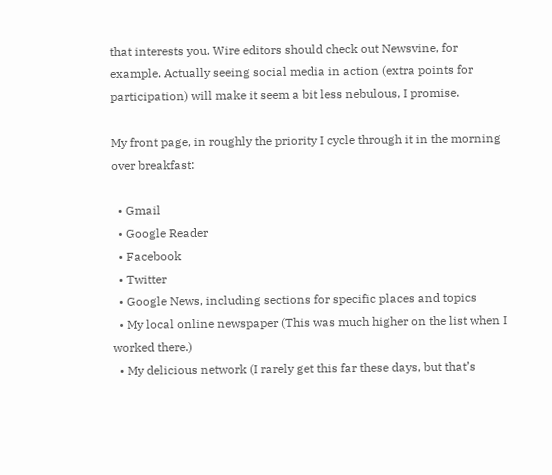that interests you. Wire editors should check out Newsvine, for example. Actually seeing social media in action (extra points for participation) will make it seem a bit less nebulous, I promise.

My front page, in roughly the priority I cycle through it in the morning over breakfast:

  • Gmail
  • Google Reader
  • Facebook
  • Twitter
  • Google News, including sections for specific places and topics
  • My local online newspaper (This was much higher on the list when I worked there.)
  • My delicious network (I rarely get this far these days, but that’s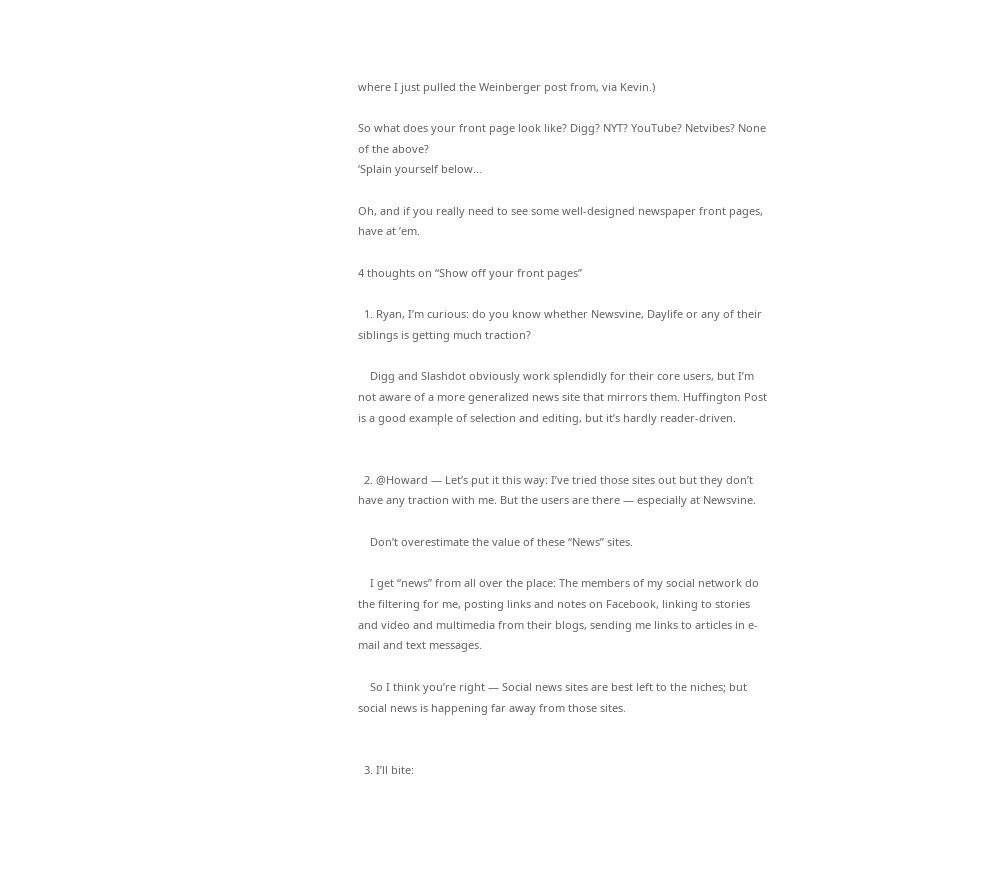where I just pulled the Weinberger post from, via Kevin.)

So what does your front page look like? Digg? NYT? YouTube? Netvibes? None of the above?
‘Splain yourself below…

Oh, and if you really need to see some well-designed newspaper front pages, have at ’em.

4 thoughts on “Show off your front pages”

  1. Ryan, I’m curious: do you know whether Newsvine, Daylife or any of their siblings is getting much traction?

    Digg and Slashdot obviously work splendidly for their core users, but I’m not aware of a more generalized news site that mirrors them. Huffington Post is a good example of selection and editing, but it’s hardly reader-driven.


  2. @Howard — Let’s put it this way: I’ve tried those sites out but they don’t have any traction with me. But the users are there — especially at Newsvine.

    Don’t overestimate the value of these “News” sites.

    I get “news” from all over the place: The members of my social network do the filtering for me, posting links and notes on Facebook, linking to stories and video and multimedia from their blogs, sending me links to articles in e-mail and text messages.

    So I think you’re right — Social news sites are best left to the niches; but social news is happening far away from those sites.


  3. I’ll bite: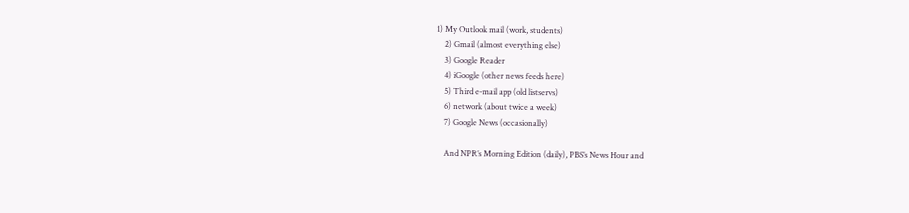1) My Outlook mail (work, students)
    2) Gmail (almost everything else)
    3) Google Reader
    4) iGoogle (other news feeds here)
    5) Third e-mail app (old listservs)
    6) network (about twice a week)
    7) Google News (occasionally)

    And NPR’s Morning Edition (daily), PBS’s News Hour and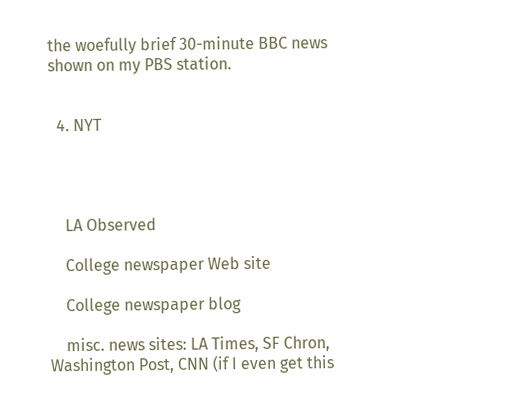the woefully brief 30-minute BBC news shown on my PBS station.


  4. NYT




    LA Observed

    College newspaper Web site

    College newspaper blog

    misc. news sites: LA Times, SF Chron, Washington Post, CNN (if I even get this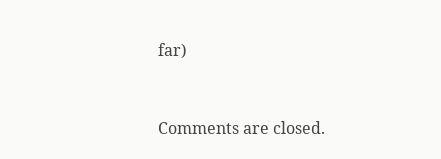far)


Comments are closed.